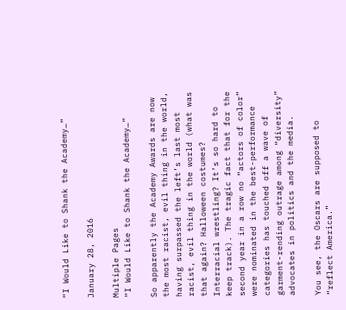“I Would Like to Shank the Academy…”

January 28, 2016

Multiple Pages
“I Would Like to Shank the Academy…”

So apparently the Academy Awards are now the most racist, evil thing in the world, having surpassed the left’s last most racist, evil thing in the world (what was that again? Halloween costumes? Interracial wrestling? It’s so hard to keep track). The tragic fact that for the second year in a row no “actors of color” were nominated in the best-performance categories has touched off a wave of garment-rending outrage among “diversity” advocates in politics and the media.

You see, the Oscars are supposed to “reflect America.”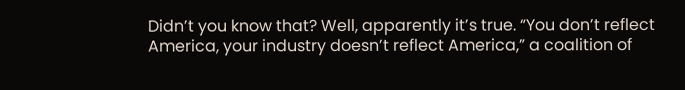Didn’t you know that? Well, apparently it’s true. “You don’t reflect America, your industry doesn’t reflect America,” a coalition of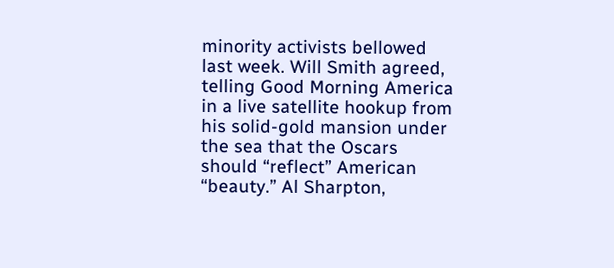minority activists bellowed last week. Will Smith agreed, telling Good Morning America in a live satellite hookup from his solid-gold mansion under the sea that the Oscars should “reflect” American “beauty.” Al Sharpton,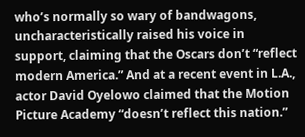who’s normally so wary of bandwagons, uncharacteristically raised his voice in support, claiming that the Oscars don’t “reflect modern America.” And at a recent event in L.A., actor David Oyelowo claimed that the Motion Picture Academy “doesn’t reflect this nation.”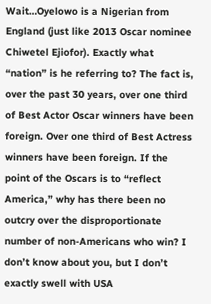Wait…Oyelowo is a Nigerian from England (just like 2013 Oscar nominee Chiwetel Ejiofor). Exactly what “nation” is he referring to? The fact is, over the past 30 years, over one third of Best Actor Oscar winners have been foreign. Over one third of Best Actress winners have been foreign. If the point of the Oscars is to “reflect America,” why has there been no outcry over the disproportionate number of non-Americans who win? I don’t know about you, but I don’t exactly swell with USA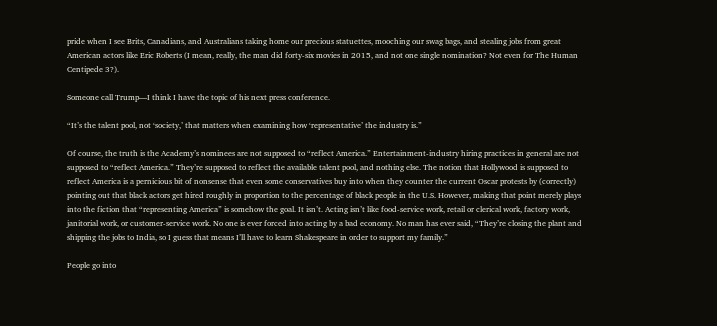pride when I see Brits, Canadians, and Australians taking home our precious statuettes, mooching our swag bags, and stealing jobs from great American actors like Eric Roberts (I mean, really, the man did forty-six movies in 2015, and not one single nomination? Not even for The Human Centipede 3?).

Someone call Trump—I think I have the topic of his next press conference.

“It’s the talent pool, not ‘society,’ that matters when examining how ‘representative’ the industry is.”

Of course, the truth is the Academy’s nominees are not supposed to “reflect America.” Entertainment-industry hiring practices in general are not supposed to “reflect America.” They’re supposed to reflect the available talent pool, and nothing else. The notion that Hollywood is supposed to reflect America is a pernicious bit of nonsense that even some conservatives buy into when they counter the current Oscar protests by (correctly) pointing out that black actors get hired roughly in proportion to the percentage of black people in the U.S. However, making that point merely plays into the fiction that “representing America” is somehow the goal. It isn’t. Acting isn’t like food-service work, retail or clerical work, factory work, janitorial work, or customer-service work. No one is ever forced into acting by a bad economy. No man has ever said, “They’re closing the plant and shipping the jobs to India, so I guess that means I’ll have to learn Shakespeare in order to support my family.”

People go into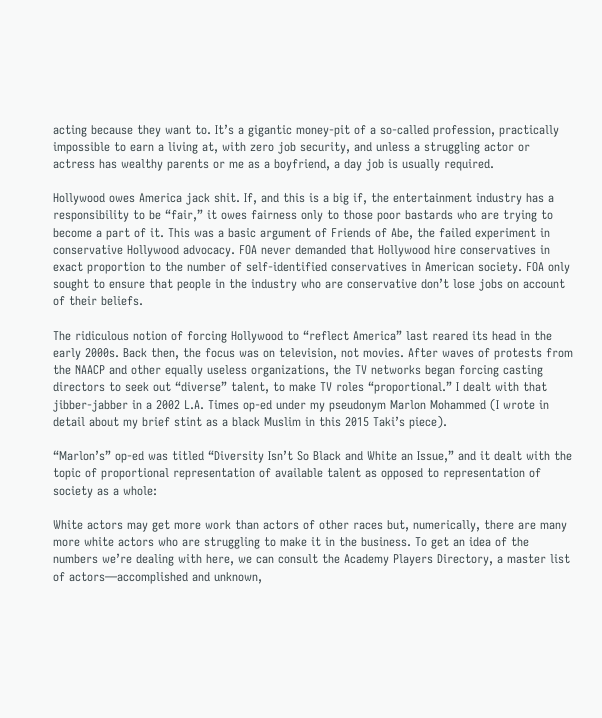acting because they want to. It’s a gigantic money-pit of a so-called profession, practically impossible to earn a living at, with zero job security, and unless a struggling actor or actress has wealthy parents or me as a boyfriend, a day job is usually required.

Hollywood owes America jack shit. If, and this is a big if, the entertainment industry has a responsibility to be “fair,” it owes fairness only to those poor bastards who are trying to become a part of it. This was a basic argument of Friends of Abe, the failed experiment in conservative Hollywood advocacy. FOA never demanded that Hollywood hire conservatives in exact proportion to the number of self-identified conservatives in American society. FOA only sought to ensure that people in the industry who are conservative don’t lose jobs on account of their beliefs.

The ridiculous notion of forcing Hollywood to “reflect America” last reared its head in the early 2000s. Back then, the focus was on television, not movies. After waves of protests from the NAACP and other equally useless organizations, the TV networks began forcing casting directors to seek out “diverse” talent, to make TV roles “proportional.” I dealt with that jibber-jabber in a 2002 L.A. Times op-ed under my pseudonym Marlon Mohammed (I wrote in detail about my brief stint as a black Muslim in this 2015 Taki’s piece).

“Marlon’s” op-ed was titled “Diversity Isn’t So Black and White an Issue,” and it dealt with the topic of proportional representation of available talent as opposed to representation of society as a whole:

White actors may get more work than actors of other races but, numerically, there are many more white actors who are struggling to make it in the business. To get an idea of the numbers we’re dealing with here, we can consult the Academy Players Directory, a master list of actors—accomplished and unknown,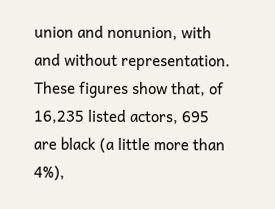union and nonunion, with and without representation. These figures show that, of 16,235 listed actors, 695 are black (a little more than 4%),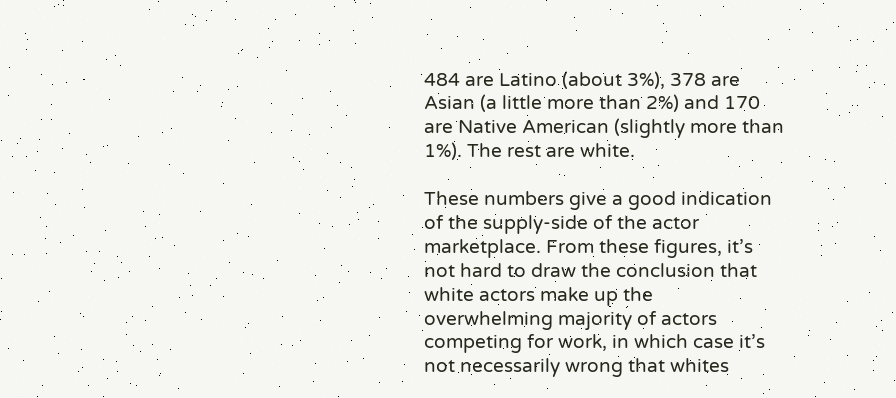484 are Latino (about 3%), 378 are Asian (a little more than 2%) and 170 are Native American (slightly more than 1%). The rest are white.

These numbers give a good indication of the supply-side of the actor marketplace. From these figures, it’s not hard to draw the conclusion that white actors make up the overwhelming majority of actors competing for work, in which case it’s not necessarily wrong that whites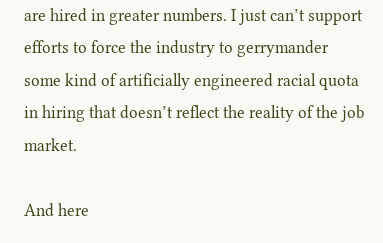are hired in greater numbers. I just can’t support efforts to force the industry to gerrymander some kind of artificially engineered racial quota in hiring that doesn’t reflect the reality of the job market.

And here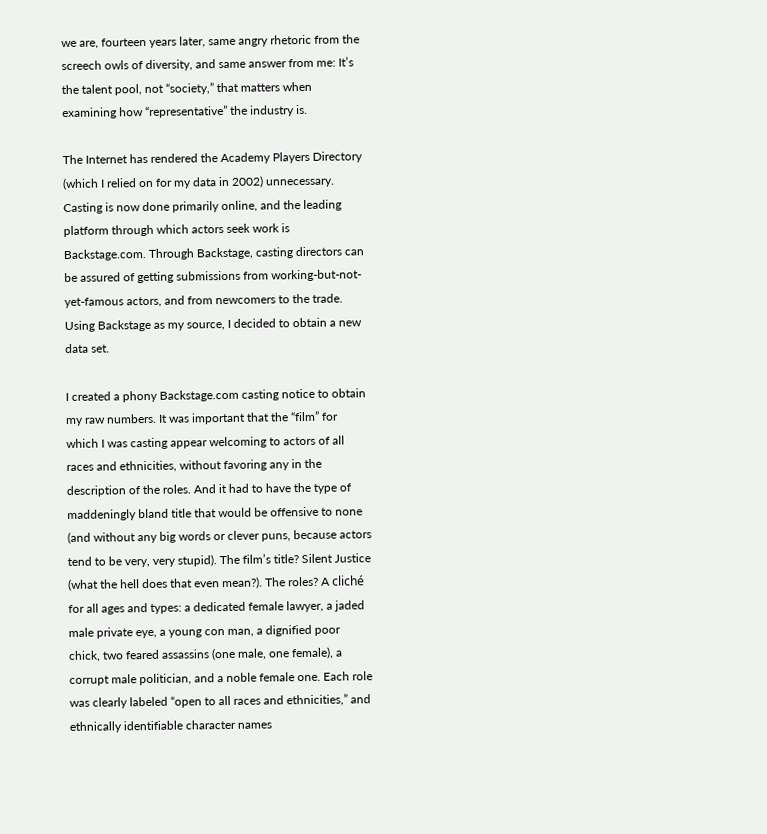we are, fourteen years later, same angry rhetoric from the screech owls of diversity, and same answer from me: It’s the talent pool, not “society,” that matters when examining how “representative” the industry is.

The Internet has rendered the Academy Players Directory (which I relied on for my data in 2002) unnecessary. Casting is now done primarily online, and the leading platform through which actors seek work is Backstage.com. Through Backstage, casting directors can be assured of getting submissions from working-but-not-yet-famous actors, and from newcomers to the trade. Using Backstage as my source, I decided to obtain a new data set.

I created a phony Backstage.com casting notice to obtain my raw numbers. It was important that the “film” for which I was casting appear welcoming to actors of all races and ethnicities, without favoring any in the description of the roles. And it had to have the type of maddeningly bland title that would be offensive to none (and without any big words or clever puns, because actors tend to be very, very stupid). The film’s title? Silent Justice (what the hell does that even mean?). The roles? A cliché for all ages and types: a dedicated female lawyer, a jaded male private eye, a young con man, a dignified poor chick, two feared assassins (one male, one female), a corrupt male politician, and a noble female one. Each role was clearly labeled “open to all races and ethnicities,” and ethnically identifiable character names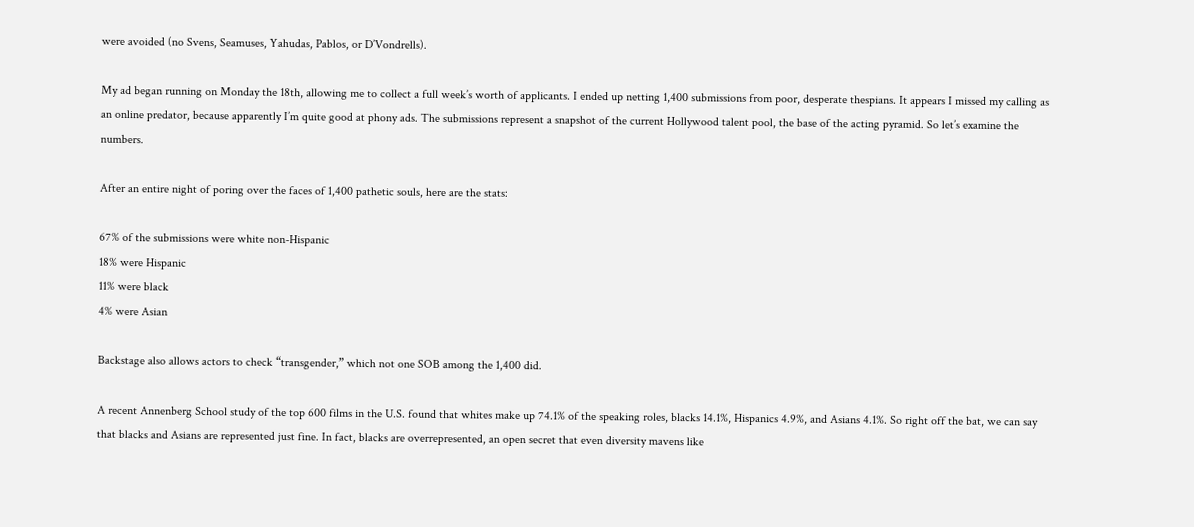were avoided (no Svens, Seamuses, Yahudas, Pablos, or D’Vondrells).

My ad began running on Monday the 18th, allowing me to collect a full week’s worth of applicants. I ended up netting 1,400 submissions from poor, desperate thespians. It appears I missed my calling as an online predator, because apparently I’m quite good at phony ads. The submissions represent a snapshot of the current Hollywood talent pool, the base of the acting pyramid. So let’s examine the numbers.

After an entire night of poring over the faces of 1,400 pathetic souls, here are the stats:

67% of the submissions were white non-Hispanic
18% were Hispanic
11% were black
4% were Asian

Backstage also allows actors to check “transgender,” which not one SOB among the 1,400 did.

A recent Annenberg School study of the top 600 films in the U.S. found that whites make up 74.1% of the speaking roles, blacks 14.1%, Hispanics 4.9%, and Asians 4.1%. So right off the bat, we can say that blacks and Asians are represented just fine. In fact, blacks are overrepresented, an open secret that even diversity mavens like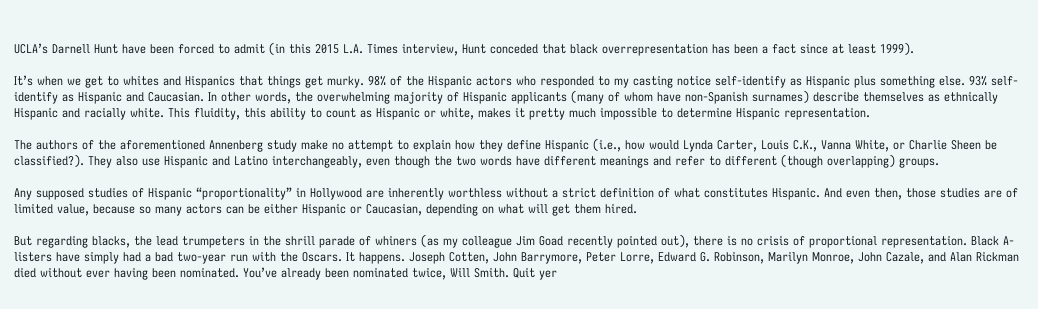UCLA’s Darnell Hunt have been forced to admit (in this 2015 L.A. Times interview, Hunt conceded that black overrepresentation has been a fact since at least 1999).

It’s when we get to whites and Hispanics that things get murky. 98% of the Hispanic actors who responded to my casting notice self-identify as Hispanic plus something else. 93% self-identify as Hispanic and Caucasian. In other words, the overwhelming majority of Hispanic applicants (many of whom have non-Spanish surnames) describe themselves as ethnically Hispanic and racially white. This fluidity, this ability to count as Hispanic or white, makes it pretty much impossible to determine Hispanic representation.

The authors of the aforementioned Annenberg study make no attempt to explain how they define Hispanic (i.e., how would Lynda Carter, Louis C.K., Vanna White, or Charlie Sheen be classified?). They also use Hispanic and Latino interchangeably, even though the two words have different meanings and refer to different (though overlapping) groups.

Any supposed studies of Hispanic “proportionality” in Hollywood are inherently worthless without a strict definition of what constitutes Hispanic. And even then, those studies are of limited value, because so many actors can be either Hispanic or Caucasian, depending on what will get them hired.

But regarding blacks, the lead trumpeters in the shrill parade of whiners (as my colleague Jim Goad recently pointed out), there is no crisis of proportional representation. Black A-listers have simply had a bad two-year run with the Oscars. It happens. Joseph Cotten, John Barrymore, Peter Lorre, Edward G. Robinson, Marilyn Monroe, John Cazale, and Alan Rickman died without ever having been nominated. You’ve already been nominated twice, Will Smith. Quit yer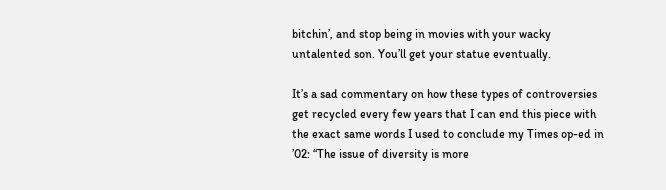bitchin’, and stop being in movies with your wacky untalented son. You’ll get your statue eventually.

It’s a sad commentary on how these types of controversies get recycled every few years that I can end this piece with the exact same words I used to conclude my Times op-ed in ’02: “The issue of diversity is more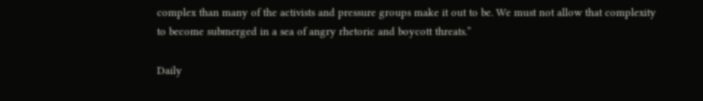complex than many of the activists and pressure groups make it out to be. We must not allow that complexity to become submerged in a sea of angry rhetoric and boycott threats.”

Daily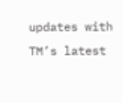updates with TM’s latest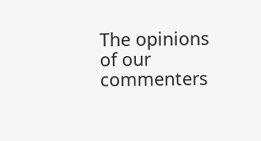The opinions of our commenters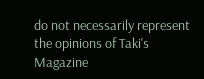do not necessarily represent the opinions of Taki's Magazine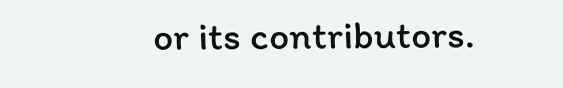or its contributors.